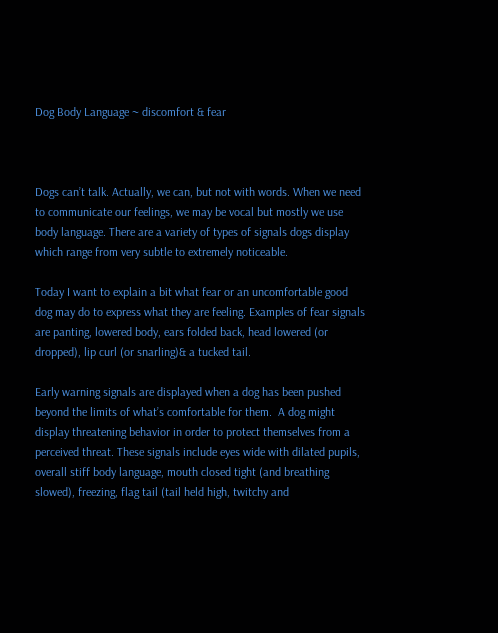Dog Body Language ~ discomfort & fear



Dogs can’t talk. Actually, we can, but not with words. When we need to communicate our feelings, we may be vocal but mostly we use body language. There are a variety of types of signals dogs display which range from very subtle to extremely noticeable.

Today I want to explain a bit what fear or an uncomfortable good dog may do to express what they are feeling. Examples of fear signals are panting, lowered body, ears folded back, head lowered (or dropped), lip curl (or snarling)& a tucked tail.

Early warning signals are displayed when a dog has been pushed beyond the limits of what’s comfortable for them.  A dog might display threatening behavior in order to protect themselves from a perceived threat. These signals include eyes wide with dilated pupils, overall stiff body language, mouth closed tight (and breathing slowed), freezing, flag tail (tail held high, twitchy and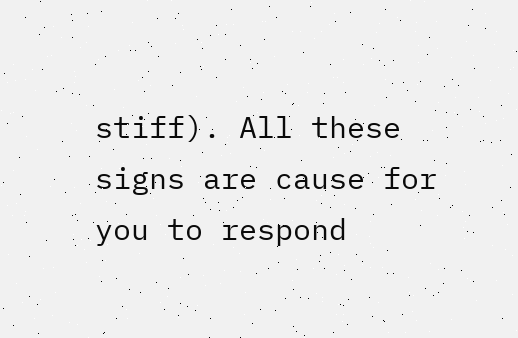stiff). All these signs are cause for you to respond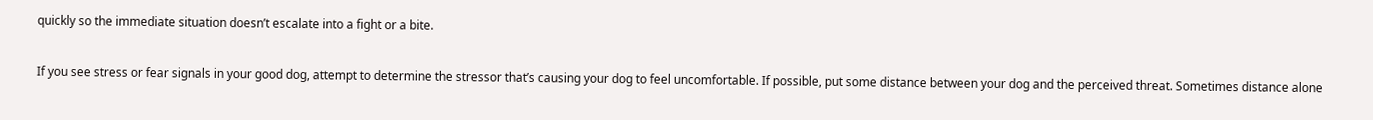quickly so the immediate situation doesn’t escalate into a fight or a bite.

If you see stress or fear signals in your good dog, attempt to determine the stressor that’s causing your dog to feel uncomfortable. If possible, put some distance between your dog and the perceived threat. Sometimes distance alone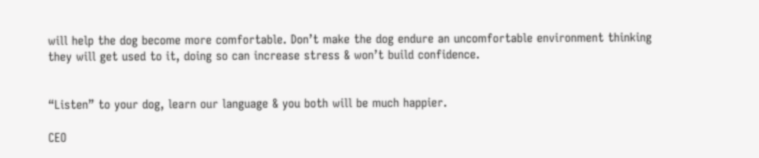will help the dog become more comfortable. Don’t make the dog endure an uncomfortable environment thinking they will get used to it, doing so can increase stress & won’t build confidence.


“Listen” to your dog, learn our language & you both will be much happier.

CEO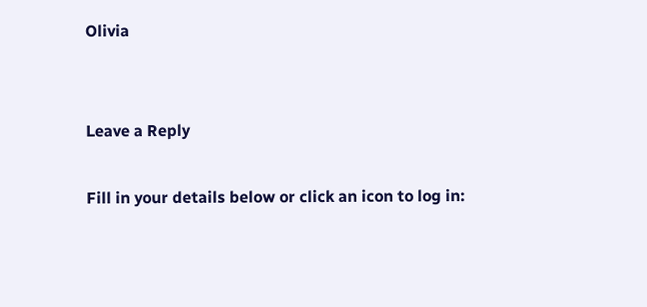Olivia


Leave a Reply

Fill in your details below or click an icon to log in: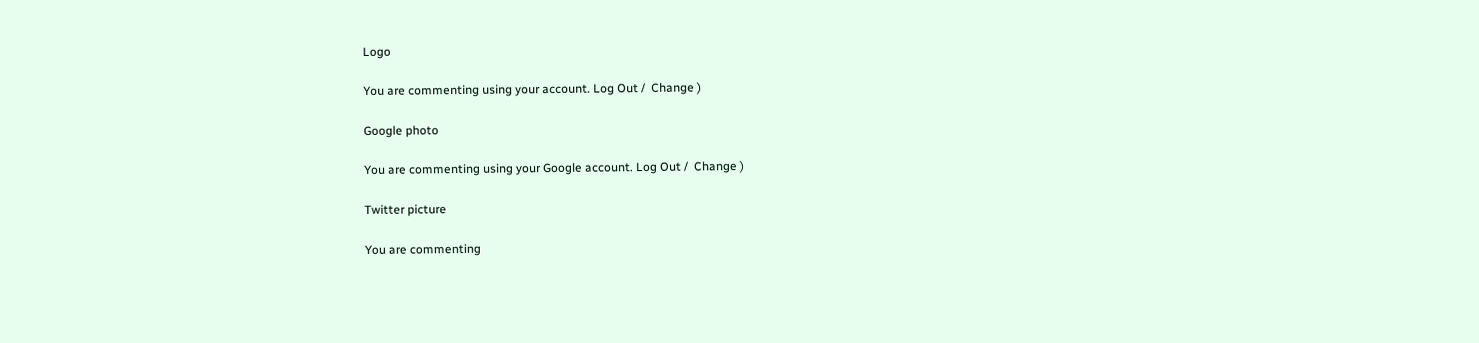Logo

You are commenting using your account. Log Out /  Change )

Google photo

You are commenting using your Google account. Log Out /  Change )

Twitter picture

You are commenting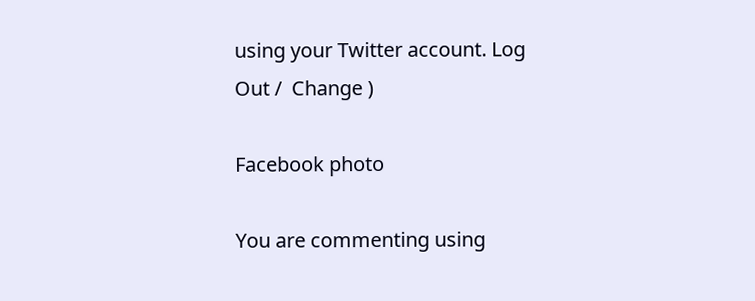using your Twitter account. Log Out /  Change )

Facebook photo

You are commenting using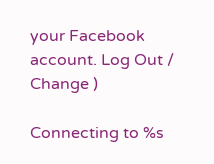your Facebook account. Log Out /  Change )

Connecting to %s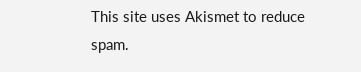This site uses Akismet to reduce spam.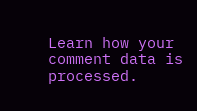Learn how your comment data is processed.